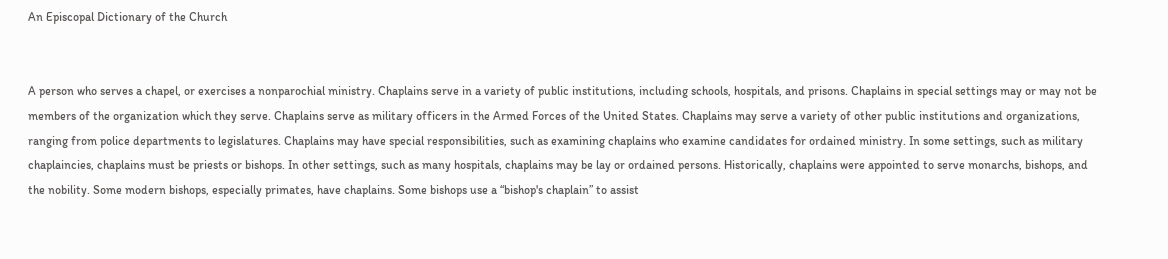An Episcopal Dictionary of the Church


A person who serves a chapel, or exercises a nonparochial ministry. Chaplains serve in a variety of public institutions, including schools, hospitals, and prisons. Chaplains in special settings may or may not be members of the organization which they serve. Chaplains serve as military officers in the Armed Forces of the United States. Chaplains may serve a variety of other public institutions and organizations, ranging from police departments to legislatures. Chaplains may have special responsibilities, such as examining chaplains who examine candidates for ordained ministry. In some settings, such as military chaplaincies, chaplains must be priests or bishops. In other settings, such as many hospitals, chaplains may be lay or ordained persons. Historically, chaplains were appointed to serve monarchs, bishops, and the nobility. Some modern bishops, especially primates, have chaplains. Some bishops use a “bishop's chaplain” to assist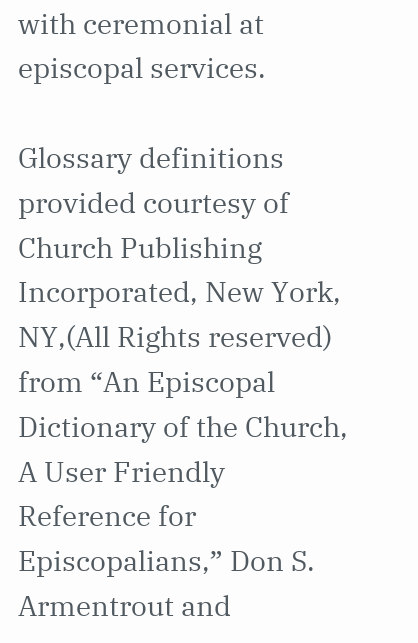with ceremonial at episcopal services.

Glossary definitions provided courtesy of Church Publishing Incorporated, New York, NY,(All Rights reserved) from “An Episcopal Dictionary of the Church, A User Friendly Reference for Episcopalians,” Don S. Armentrout and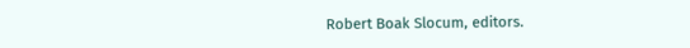Robert Boak Slocum, editors.